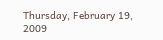Thursday, February 19, 2009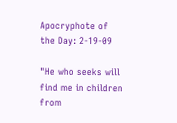Apocryphote of the Day: 2-19-09

"He who seeks will find me in children from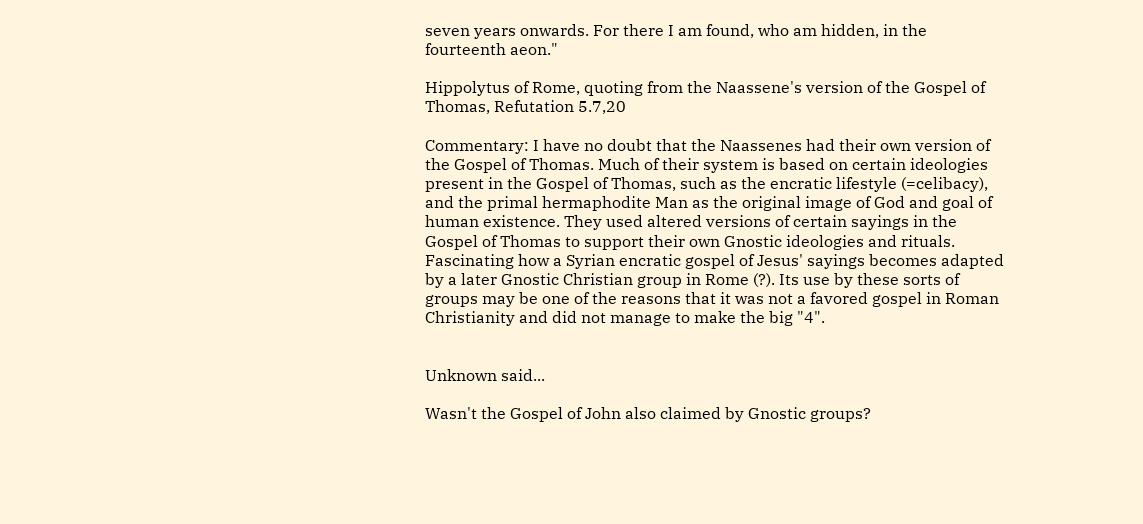seven years onwards. For there I am found, who am hidden, in the fourteenth aeon."

Hippolytus of Rome, quoting from the Naassene's version of the Gospel of Thomas, Refutation 5.7,20

Commentary: I have no doubt that the Naassenes had their own version of the Gospel of Thomas. Much of their system is based on certain ideologies present in the Gospel of Thomas, such as the encratic lifestyle (=celibacy), and the primal hermaphodite Man as the original image of God and goal of human existence. They used altered versions of certain sayings in the Gospel of Thomas to support their own Gnostic ideologies and rituals. Fascinating how a Syrian encratic gospel of Jesus' sayings becomes adapted by a later Gnostic Christian group in Rome (?). Its use by these sorts of groups may be one of the reasons that it was not a favored gospel in Roman Christianity and did not manage to make the big "4".


Unknown said...

Wasn't the Gospel of John also claimed by Gnostic groups?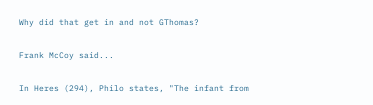Why did that get in and not GThomas?

Frank McCoy said...

In Heres (294), Philo states, "The infant from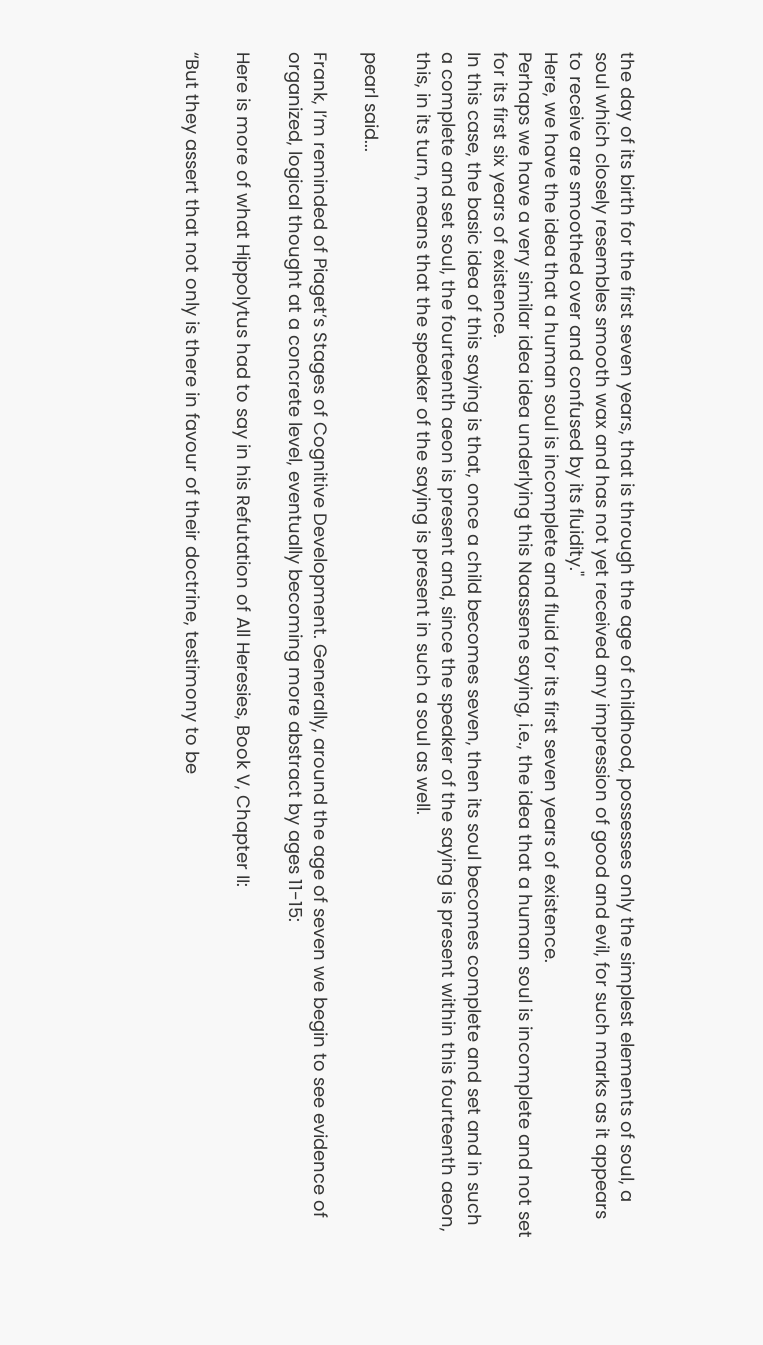the day of its birth for the first seven years, that is through the age of childhood, possesses only the simplest elements of soul, a soul which closely resembles smooth wax and has not yet received any impression of good and evil, for such marks as it appears to receive are smoothed over and confused by its fluidity."
Here, we have the idea that a human soul is incomplete and fluid for its first seven years of existence.
Perhaps we have a very similar idea idea underlying this Naassene saying, i.e., the idea that a human soul is incomplete and not set for its first six years of existence.
In this case, the basic idea of this saying is that, once a child becomes seven, then its soul becomes complete and set and in such a complete and set soul, the fourteenth aeon is present and, since the speaker of the saying is present within this fourteenth aeon, this, in its turn, means that the speaker of the saying is present in such a soul as well.

pearl said...

Frank, I’m reminded of Piaget’s Stages of Cognitive Development. Generally, around the age of seven we begin to see evidence of organized, logical thought at a concrete level, eventually becoming more abstract by ages 11-15:

Here is more of what Hippolytus had to say in his Refutation of All Heresies, Book V, Chapter II:

“But they assert that not only is there in favour of their doctrine, testimony to be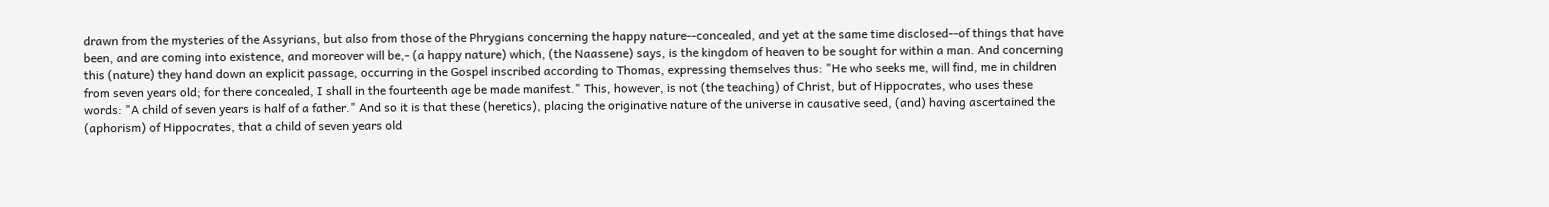drawn from the mysteries of the Assyrians, but also from those of the Phrygians concerning the happy nature--concealed, and yet at the same time disclosed--of things that have been, and are coming into existence, and moreover will be,- (a happy nature) which, (the Naassene) says, is the kingdom of heaven to be sought for within a man. And concerning this (nature) they hand down an explicit passage, occurring in the Gospel inscribed according to Thomas, expressing themselves thus: "He who seeks me, will find, me in children from seven years old; for there concealed, I shall in the fourteenth age be made manifest." This, however, is not (the teaching) of Christ, but of Hippocrates, who uses these words: "A child of seven years is half of a father." And so it is that these (heretics), placing the originative nature of the universe in causative seed, (and) having ascertained the (aphorism) of Hippocrates, that a child of seven years old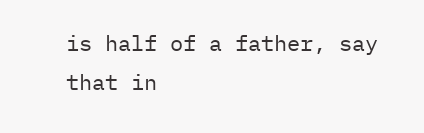is half of a father, say that in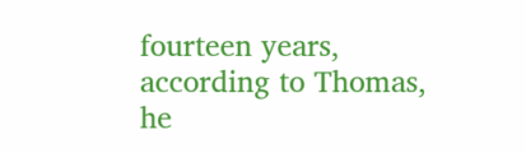fourteen years, according to Thomas, he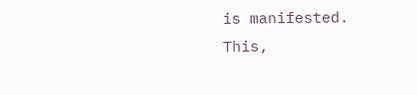is manifested. This,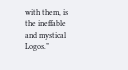with them, is the ineffable and mystical Logos.”